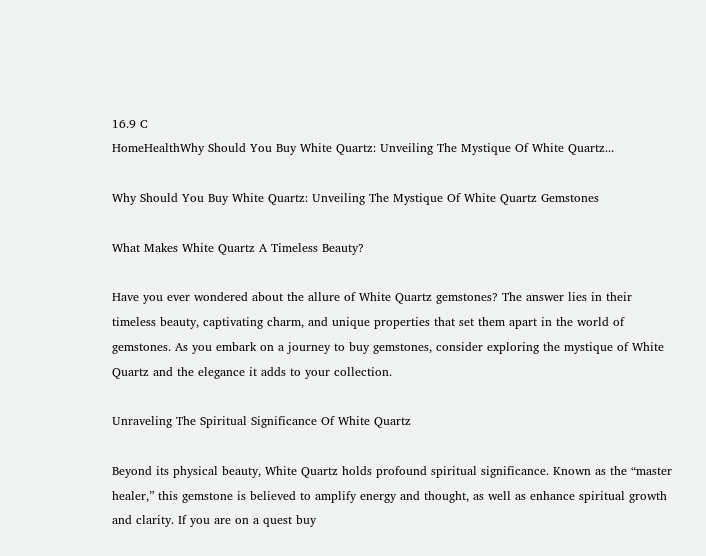16.9 C
HomeHealthWhy Should You Buy White Quartz: Unveiling The Mystique Of White Quartz...

Why Should You Buy White Quartz: Unveiling The Mystique Of White Quartz Gemstones

What Makes White Quartz A Timeless Beauty?

Have you ever wondered about the allure of White Quartz gemstones? The answer lies in their timeless beauty, captivating charm, and unique properties that set them apart in the world of gemstones. As you embark on a journey to buy gemstones, consider exploring the mystique of White Quartz and the elegance it adds to your collection.

Unraveling The Spiritual Significance Of White Quartz

Beyond its physical beauty, White Quartz holds profound spiritual significance. Known as the “master healer,” this gemstone is believed to amplify energy and thought, as well as enhance spiritual growth and clarity. If you are on a quest buy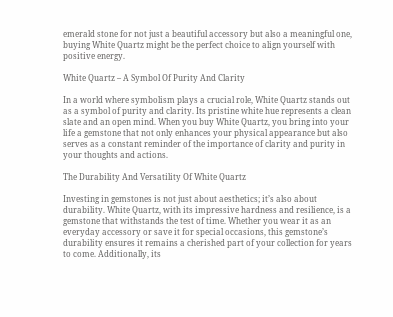emerald stone for not just a beautiful accessory but also a meaningful one, buying White Quartz might be the perfect choice to align yourself with positive energy.

White Quartz – A Symbol Of Purity And Clarity

In a world where symbolism plays a crucial role, White Quartz stands out as a symbol of purity and clarity. Its pristine white hue represents a clean slate and an open mind. When you buy White Quartz, you bring into your life a gemstone that not only enhances your physical appearance but also serves as a constant reminder of the importance of clarity and purity in your thoughts and actions.

The Durability And Versatility Of White Quartz

Investing in gemstones is not just about aesthetics; it’s also about durability. White Quartz, with its impressive hardness and resilience, is a gemstone that withstands the test of time. Whether you wear it as an everyday accessory or save it for special occasions, this gemstone’s durability ensures it remains a cherished part of your collection for years to come. Additionally, its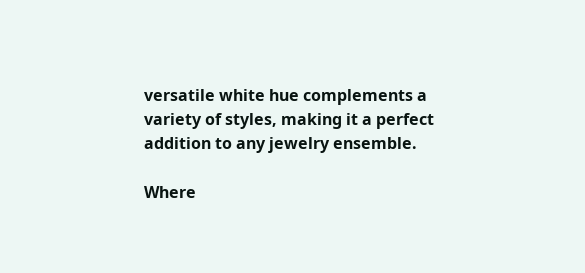versatile white hue complements a variety of styles, making it a perfect addition to any jewelry ensemble.

Where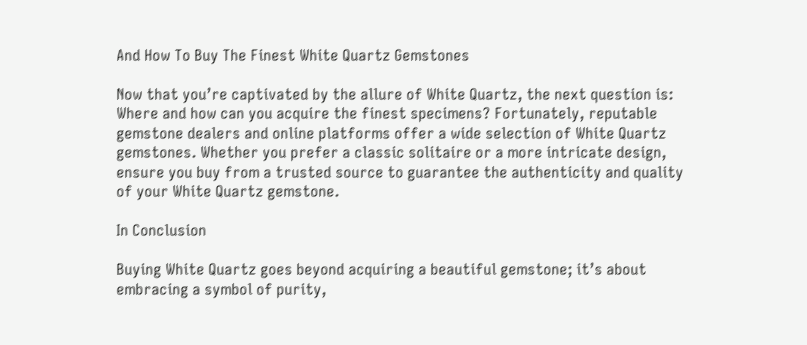And How To Buy The Finest White Quartz Gemstones

Now that you’re captivated by the allure of White Quartz, the next question is: Where and how can you acquire the finest specimens? Fortunately, reputable gemstone dealers and online platforms offer a wide selection of White Quartz gemstones. Whether you prefer a classic solitaire or a more intricate design, ensure you buy from a trusted source to guarantee the authenticity and quality of your White Quartz gemstone.

In Conclusion

Buying White Quartz goes beyond acquiring a beautiful gemstone; it’s about embracing a symbol of purity,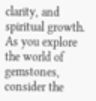clarity, and spiritual growth. As you explore the world of gemstones, consider the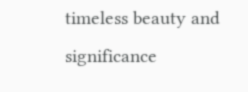timeless beauty and significance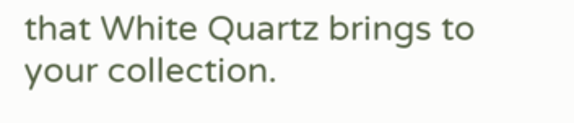that White Quartz brings to your collection.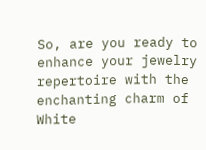So, are you ready to enhance your jewelry repertoire with the enchanting charm of White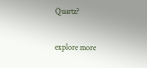Quartz?

explore more